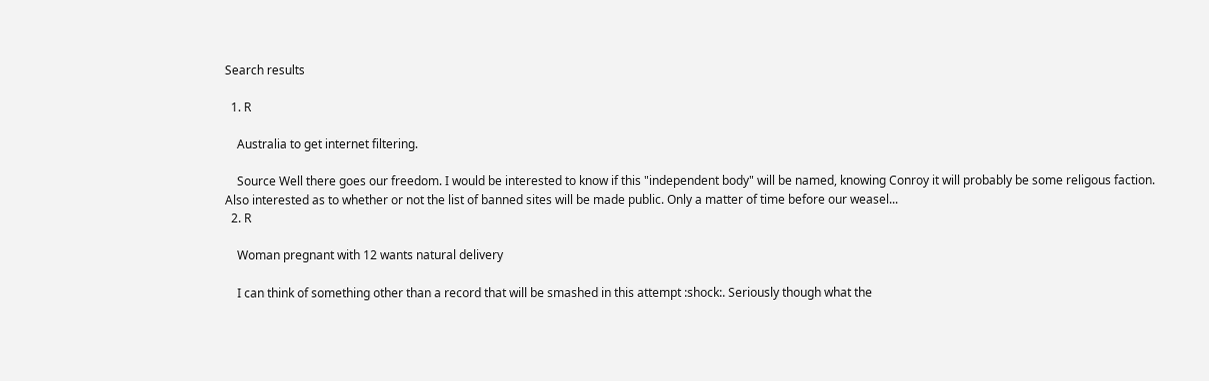Search results

  1. R

    Australia to get internet filtering.

    Source Well there goes our freedom. I would be interested to know if this "independent body" will be named, knowing Conroy it will probably be some religous faction. Also interested as to whether or not the list of banned sites will be made public. Only a matter of time before our weasel...
  2. R

    Woman pregnant with 12 wants natural delivery

    I can think of something other than a record that will be smashed in this attempt :shock:. Seriously though what the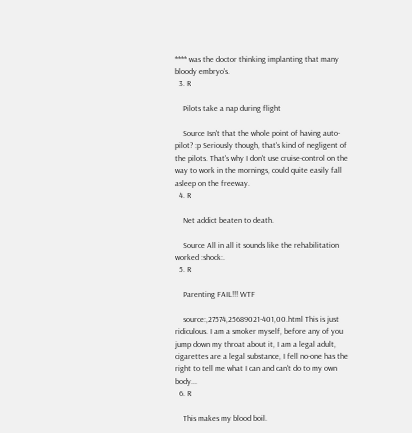**** was the doctor thinking implanting that many bloody embryo's.
  3. R

    Pilots take a nap during flight

    Source Isn't that the whole point of having auto-pilot? :p Seriously though, that's kind of negligent of the pilots. That's why I don't use cruise-control on the way to work in the mornings, could quite easily fall asleep on the freeway.
  4. R

    Net addict beaten to death.

    Source All in all it sounds like the rehabilitation worked :shock:.
  5. R

    Parenting FAIL!!! WTF

    source:,27574,25689021-401,00.html This is just ridiculous. I am a smoker myself, before any of you jump down my throat about it, I am a legal adult, cigarettes are a legal substance, I fell no-one has the right to tell me what I can and can't do to my own body...
  6. R

    This makes my blood boil.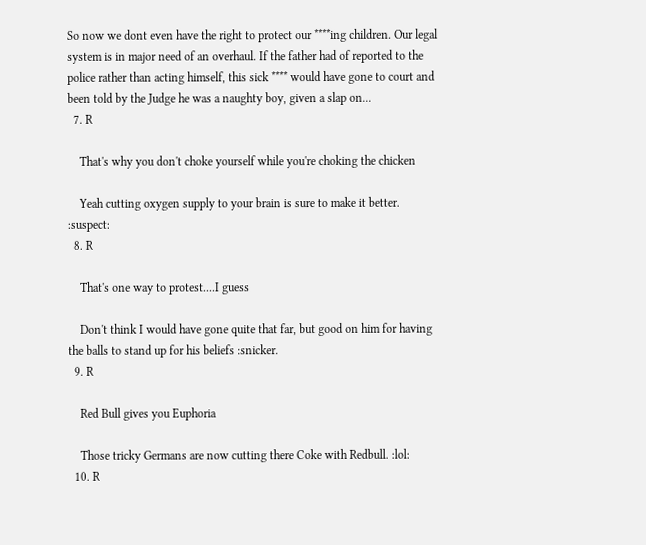So now we dont even have the right to protect our ****ing children. Our legal system is in major need of an overhaul. If the father had of reported to the police rather than acting himself, this sick **** would have gone to court and been told by the Judge he was a naughty boy, given a slap on...
  7. R

    That's why you don't choke yourself while you're choking the chicken

    Yeah cutting oxygen supply to your brain is sure to make it better. :suspect:
  8. R

    That's one way to protest....I guess

    Don't think I would have gone quite that far, but good on him for having the balls to stand up for his beliefs :snicker.
  9. R

    Red Bull gives you Euphoria

    Those tricky Germans are now cutting there Coke with Redbull. :lol:
  10. R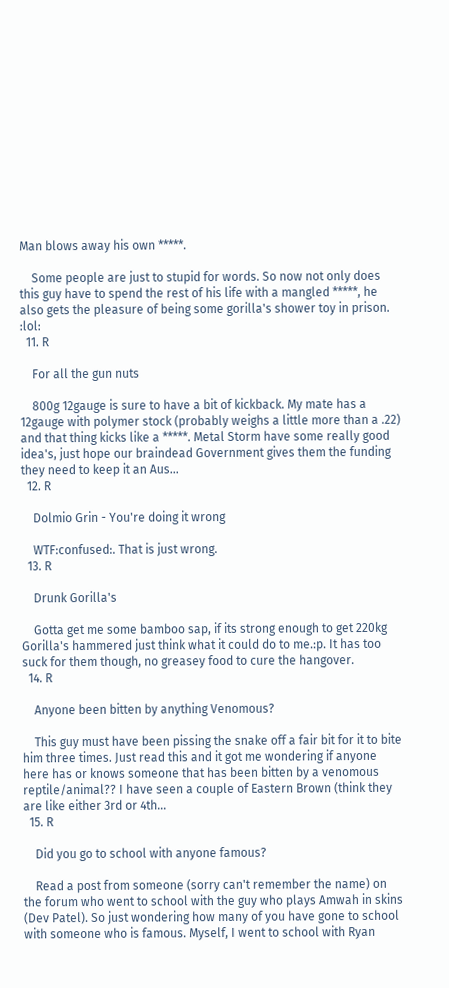Man blows away his own *****.

    Some people are just to stupid for words. So now not only does this guy have to spend the rest of his life with a mangled *****, he also gets the pleasure of being some gorilla's shower toy in prison. :lol:
  11. R

    For all the gun nuts

    800g 12gauge is sure to have a bit of kickback. My mate has a 12gauge with polymer stock (probably weighs a little more than a .22) and that thing kicks like a *****. Metal Storm have some really good idea's, just hope our braindead Government gives them the funding they need to keep it an Aus...
  12. R

    Dolmio Grin - You're doing it wrong

    WTF:confused:. That is just wrong.
  13. R

    Drunk Gorilla's

    Gotta get me some bamboo sap, if its strong enough to get 220kg Gorilla's hammered just think what it could do to me.:p. It has too suck for them though, no greasey food to cure the hangover.
  14. R

    Anyone been bitten by anything Venomous?

    This guy must have been pissing the snake off a fair bit for it to bite him three times. Just read this and it got me wondering if anyone here has or knows someone that has been bitten by a venomous reptile/animal?? I have seen a couple of Eastern Brown (think they are like either 3rd or 4th...
  15. R

    Did you go to school with anyone famous?

    Read a post from someone (sorry can't remember the name) on the forum who went to school with the guy who plays Amwah in skins (Dev Patel). So just wondering how many of you have gone to school with someone who is famous. Myself, I went to school with Ryan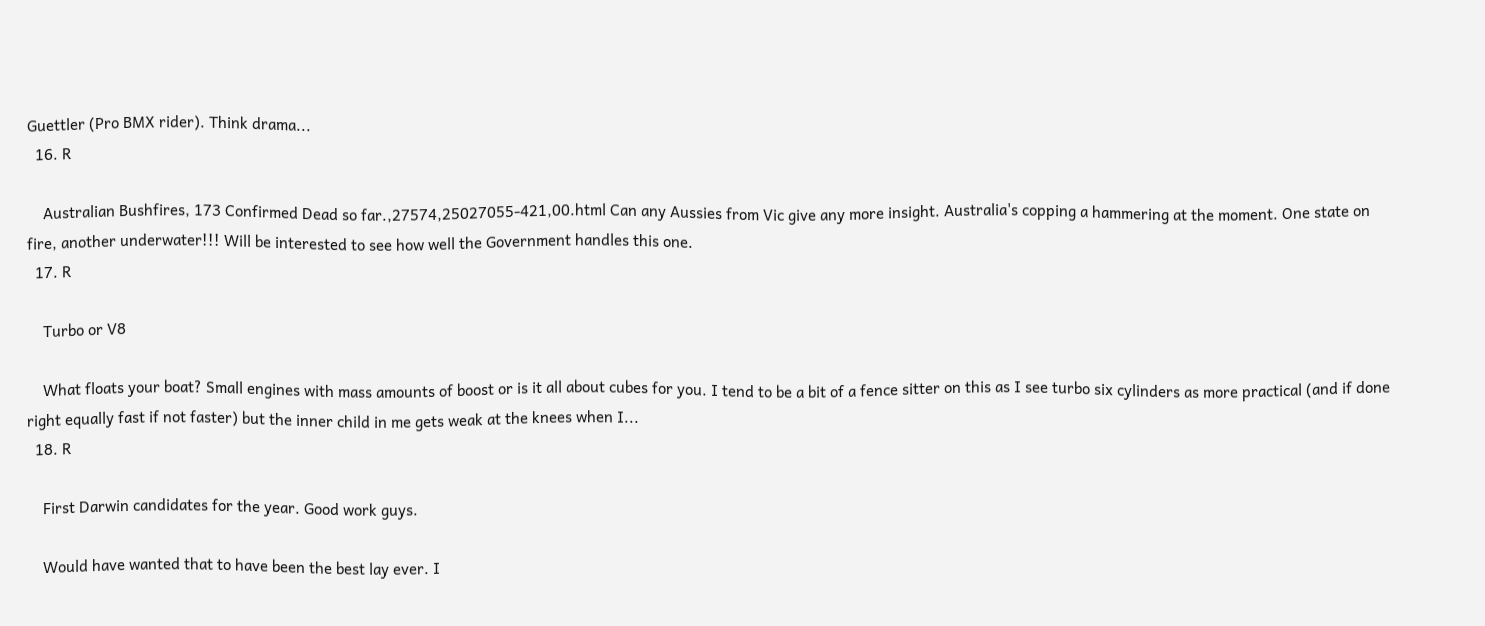Guettler (Pro BMX rider). Think drama...
  16. R

    Australian Bushfires, 173 Confirmed Dead so far.,27574,25027055-421,00.html Can any Aussies from Vic give any more insight. Australia's copping a hammering at the moment. One state on fire, another underwater!!! Will be interested to see how well the Government handles this one.
  17. R

    Turbo or V8

    What floats your boat? Small engines with mass amounts of boost or is it all about cubes for you. I tend to be a bit of a fence sitter on this as I see turbo six cylinders as more practical (and if done right equally fast if not faster) but the inner child in me gets weak at the knees when I...
  18. R

    First Darwin candidates for the year. Good work guys.

    Would have wanted that to have been the best lay ever. I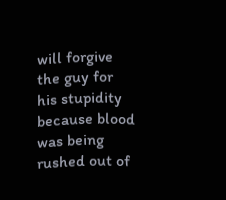will forgive the guy for his stupidity because blood was being rushed out of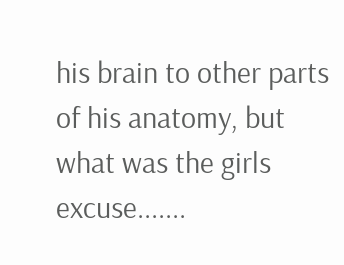his brain to other parts of his anatomy, but what was the girls excuse.......